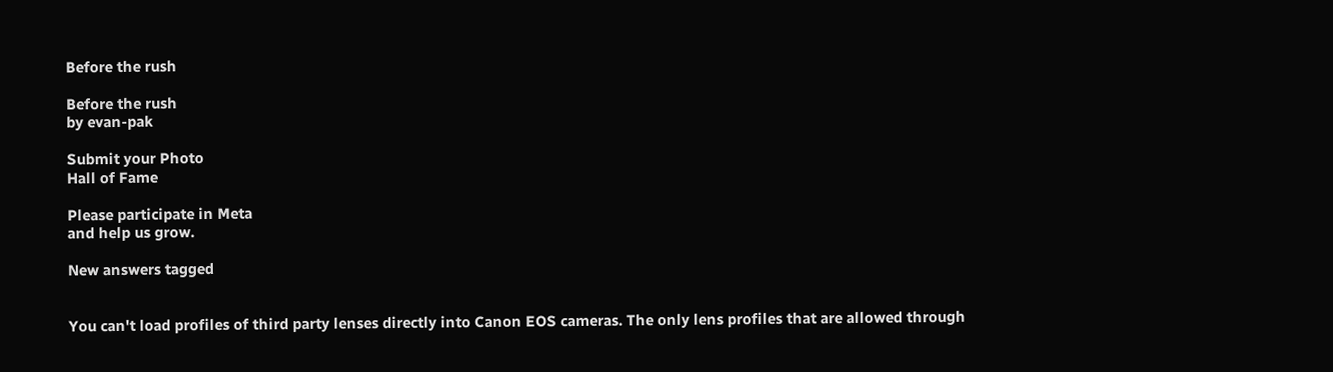Before the rush

Before the rush
by evan-pak

Submit your Photo
Hall of Fame

Please participate in Meta
and help us grow.

New answers tagged


You can't load profiles of third party lenses directly into Canon EOS cameras. The only lens profiles that are allowed through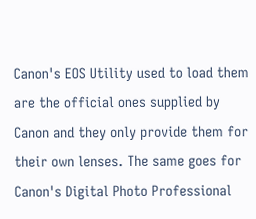Canon's EOS Utility used to load them are the official ones supplied by Canon and they only provide them for their own lenses. The same goes for Canon's Digital Photo Professional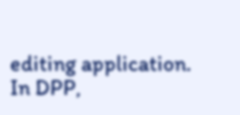editing application. In DPP,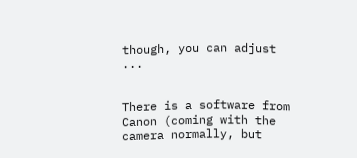though, you can adjust ...


There is a software from Canon (coming with the camera normally, but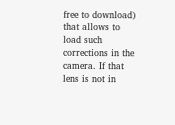free to download) that allows to load such corrections in the camera. If that lens is not in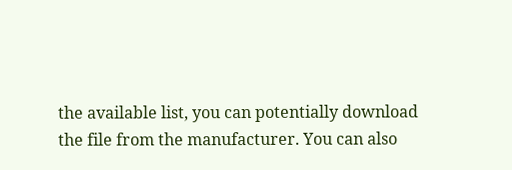the available list, you can potentially download the file from the manufacturer. You can also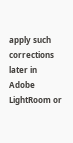apply such corrections later in Adobe LightRoom or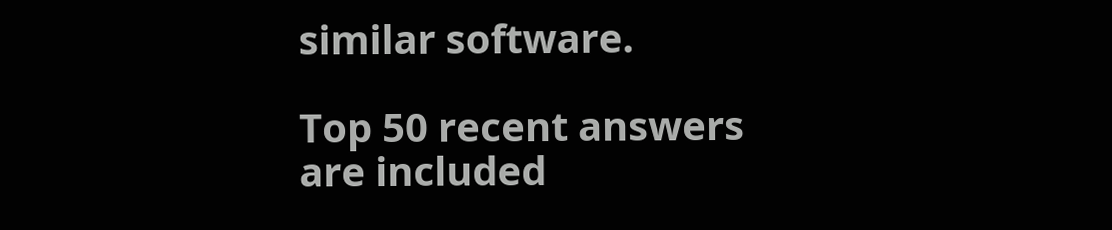similar software.

Top 50 recent answers are included